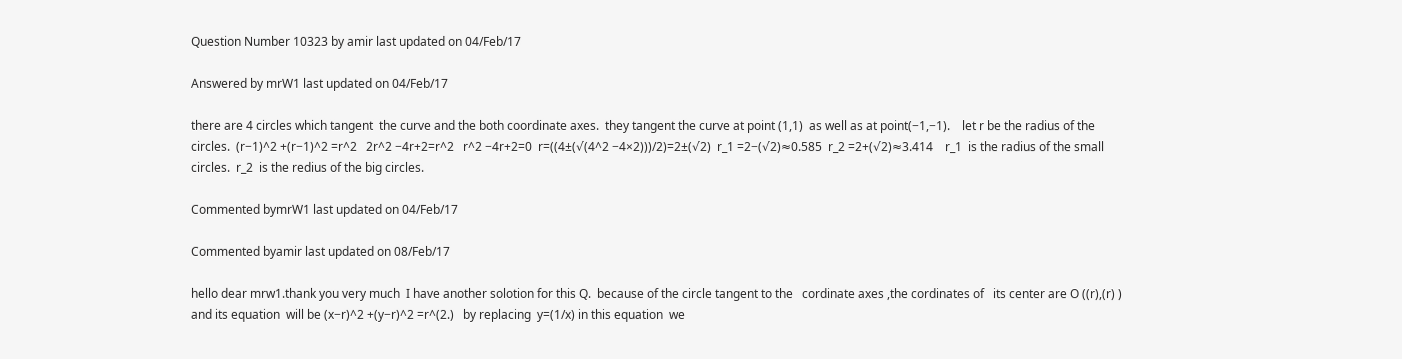Question Number 10323 by amir last updated on 04/Feb/17

Answered by mrW1 last updated on 04/Feb/17

there are 4 circles which tangent  the curve and the both coordinate axes.  they tangent the curve at point (1,1)  as well as at point(−1,−1).    let r be the radius of the circles.  (r−1)^2 +(r−1)^2 =r^2   2r^2 −4r+2=r^2   r^2 −4r+2=0  r=((4±(√(4^2 −4×2)))/2)=2±(√2)  r_1 =2−(√2)≈0.585  r_2 =2+(√2)≈3.414    r_1  is the radius of the small circles.  r_2  is the redius of the big circles.

Commented bymrW1 last updated on 04/Feb/17

Commented byamir last updated on 08/Feb/17

hello dear mrw1.thank you very much  I have another solotion for this Q.  because of the circle tangent to the   cordinate axes ,the cordinates of   its center are O ((r),(r) )  and its equation  will be (x−r)^2 +(y−r)^2 =r^(2.)   by replacing  y=(1/x) in this equation  we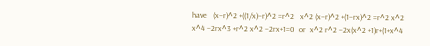have   (x−r)^2 +((1/x)−r)^2 =r^2   x^2 (x−r)^2 +(1−rx)^2 =r^2 x^2   x^4 −2rx^3 +r^2 x^2 −2rx+1=0  or  x^2 r^2 −2x(x^2 +1)r+(1+x^4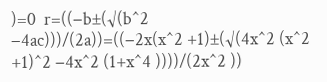)=0  r=((−b±(√(b^2 −4ac)))/(2a))=((−2x(x^2 +1)±(√(4x^2 (x^2 +1)^2 −4x^2 (1+x^4 ))))/(2x^2 ))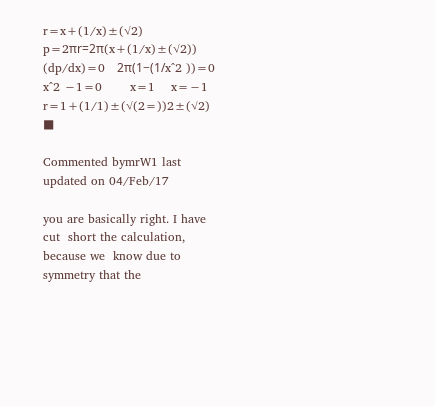r=x+(1/x)±(√2)  p=2πr=2π(x+(1/x)±(√2))  (dp/dx)=0   2π(1−(1/x^2 ))=0  x^2 −1=0       x=1    x=−1  r=1+(1/1)±(√(2=))2±(√2)    ■

Commented bymrW1 last updated on 04/Feb/17

you are basically right. I have cut  short the calculation, because we  know due to symmetry that the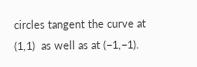circles tangent the curve at (1,1)  as well as at (−1,−1).